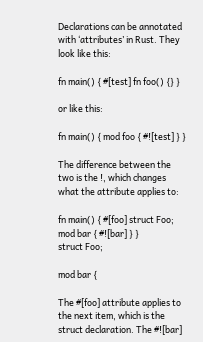Declarations can be annotated with ‘attributes’ in Rust. They look like this:

fn main() { #[test] fn foo() {} }

or like this:

fn main() { mod foo { #![test] } }

The difference between the two is the !, which changes what the attribute applies to:

fn main() { #[foo] struct Foo; mod bar { #![bar] } }
struct Foo;

mod bar {

The #[foo] attribute applies to the next item, which is the struct declaration. The #![bar]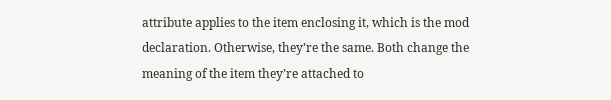attribute applies to the item enclosing it, which is the mod declaration. Otherwise, they’re the same. Both change the meaning of the item they’re attached to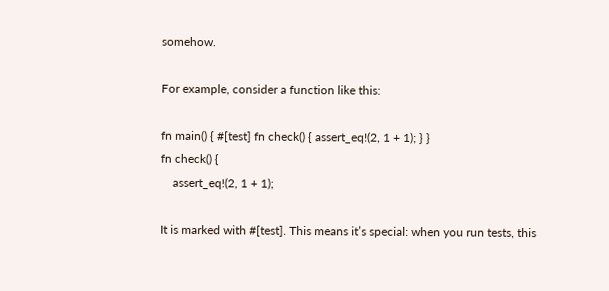somehow.

For example, consider a function like this:

fn main() { #[test] fn check() { assert_eq!(2, 1 + 1); } }
fn check() {
    assert_eq!(2, 1 + 1);

It is marked with #[test]. This means it’s special: when you run tests, this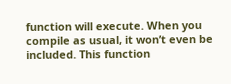function will execute. When you compile as usual, it won’t even be included. This function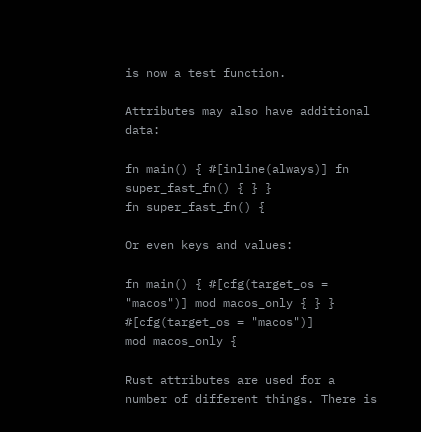is now a test function.

Attributes may also have additional data:

fn main() { #[inline(always)] fn super_fast_fn() { } }
fn super_fast_fn() {

Or even keys and values:

fn main() { #[cfg(target_os = "macos")] mod macos_only { } }
#[cfg(target_os = "macos")]
mod macos_only {

Rust attributes are used for a number of different things. There is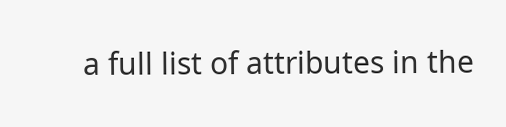a full list of attributes in the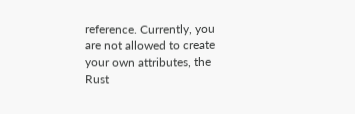reference. Currently, you are not allowed to create your own attributes, the Rust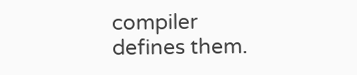compiler defines them.